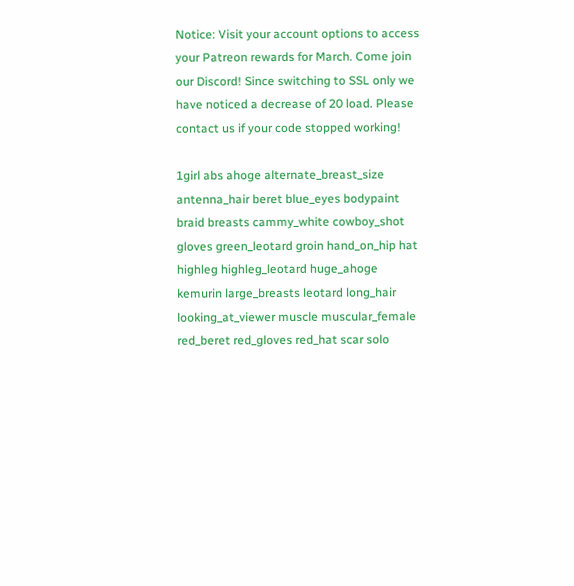Notice: Visit your account options to access your Patreon rewards for March. Come join our Discord! Since switching to SSL only we have noticed a decrease of 20 load. Please contact us if your code stopped working!

1girl abs ahoge alternate_breast_size antenna_hair beret blue_eyes bodypaint braid breasts cammy_white cowboy_shot gloves green_leotard groin hand_on_hip hat highleg highleg_leotard huge_ahoge kemurin large_breasts leotard long_hair looking_at_viewer muscle muscular_female red_beret red_gloves red_hat scar solo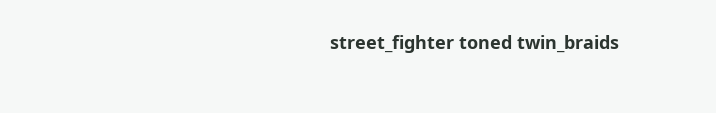street_fighter toned twin_braids